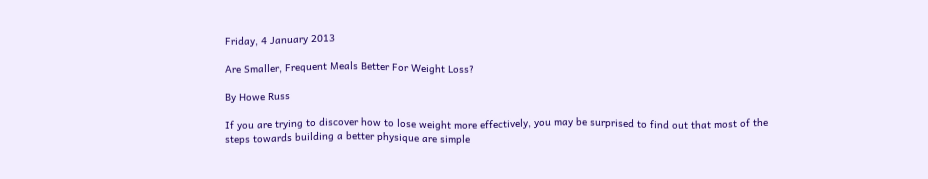Friday, 4 January 2013

Are Smaller, Frequent Meals Better For Weight Loss?

By Howe Russ

If you are trying to discover how to lose weight more effectively, you may be surprised to find out that most of the steps towards building a better physique are simple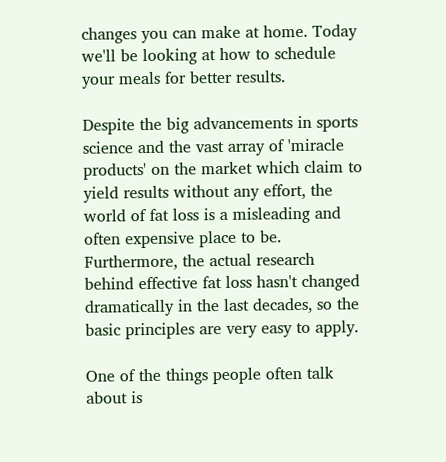changes you can make at home. Today we'll be looking at how to schedule your meals for better results.

Despite the big advancements in sports science and the vast array of 'miracle products' on the market which claim to yield results without any effort, the world of fat loss is a misleading and often expensive place to be. Furthermore, the actual research behind effective fat loss hasn't changed dramatically in the last decades, so the basic principles are very easy to apply.

One of the things people often talk about is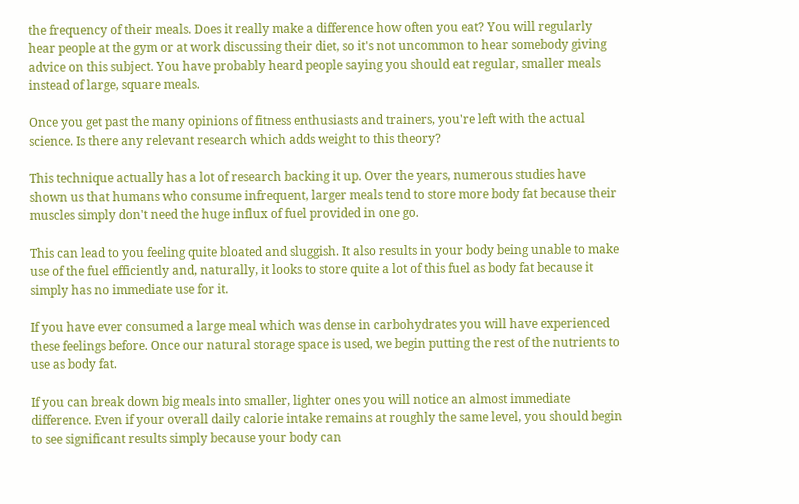the frequency of their meals. Does it really make a difference how often you eat? You will regularly hear people at the gym or at work discussing their diet, so it's not uncommon to hear somebody giving advice on this subject. You have probably heard people saying you should eat regular, smaller meals instead of large, square meals.

Once you get past the many opinions of fitness enthusiasts and trainers, you're left with the actual science. Is there any relevant research which adds weight to this theory?

This technique actually has a lot of research backing it up. Over the years, numerous studies have shown us that humans who consume infrequent, larger meals tend to store more body fat because their muscles simply don't need the huge influx of fuel provided in one go.

This can lead to you feeling quite bloated and sluggish. It also results in your body being unable to make use of the fuel efficiently and, naturally, it looks to store quite a lot of this fuel as body fat because it simply has no immediate use for it.

If you have ever consumed a large meal which was dense in carbohydrates you will have experienced these feelings before. Once our natural storage space is used, we begin putting the rest of the nutrients to use as body fat.

If you can break down big meals into smaller, lighter ones you will notice an almost immediate difference. Even if your overall daily calorie intake remains at roughly the same level, you should begin to see significant results simply because your body can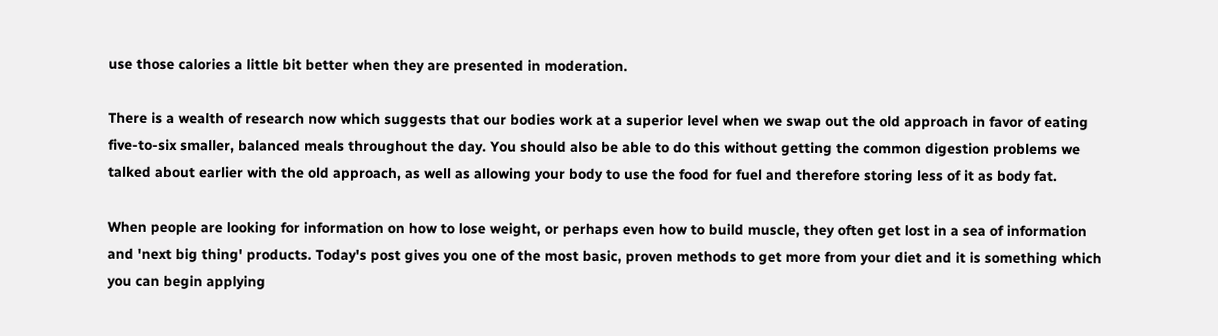use those calories a little bit better when they are presented in moderation.

There is a wealth of research now which suggests that our bodies work at a superior level when we swap out the old approach in favor of eating five-to-six smaller, balanced meals throughout the day. You should also be able to do this without getting the common digestion problems we talked about earlier with the old approach, as well as allowing your body to use the food for fuel and therefore storing less of it as body fat.

When people are looking for information on how to lose weight, or perhaps even how to build muscle, they often get lost in a sea of information and 'next big thing' products. Today's post gives you one of the most basic, proven methods to get more from your diet and it is something which you can begin applying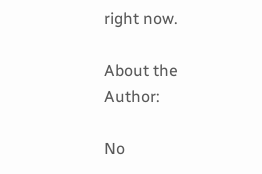right now.

About the Author:

No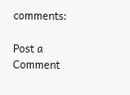comments:

Post a Comment